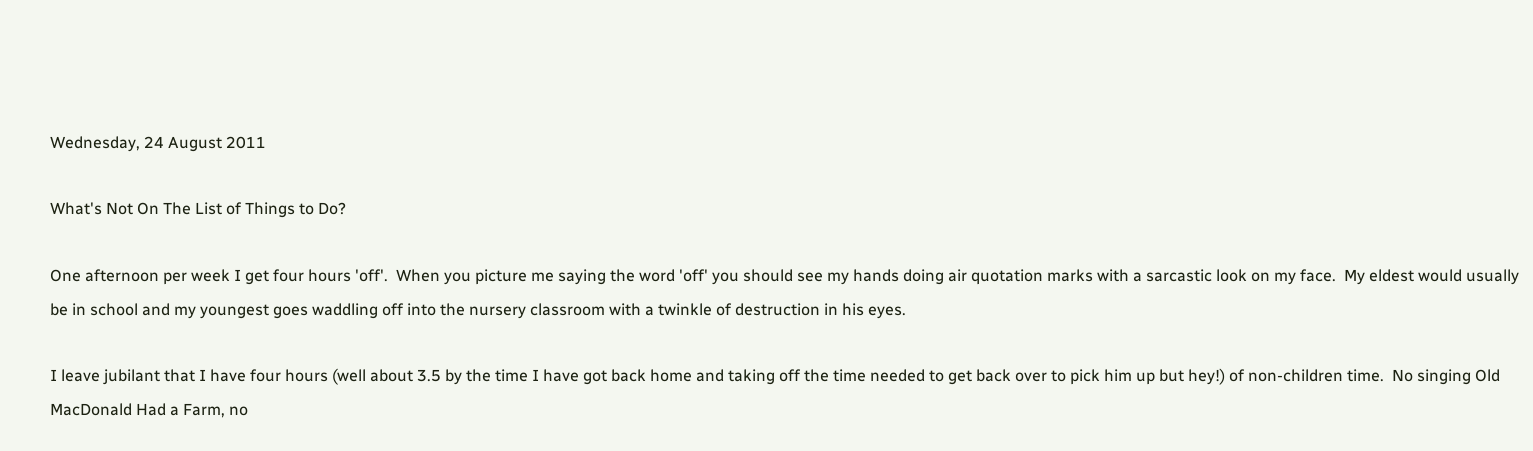Wednesday, 24 August 2011

What's Not On The List of Things to Do?

One afternoon per week I get four hours 'off'.  When you picture me saying the word 'off' you should see my hands doing air quotation marks with a sarcastic look on my face.  My eldest would usually be in school and my youngest goes waddling off into the nursery classroom with a twinkle of destruction in his eyes.

I leave jubilant that I have four hours (well about 3.5 by the time I have got back home and taking off the time needed to get back over to pick him up but hey!) of non-children time.  No singing Old MacDonald Had a Farm, no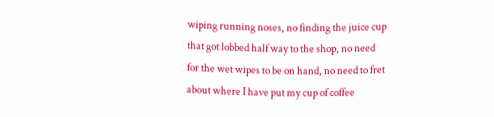wiping running noses, no finding the juice cup that got lobbed half way to the shop, no need for the wet wipes to be on hand, no need to fret about where I have put my cup of coffee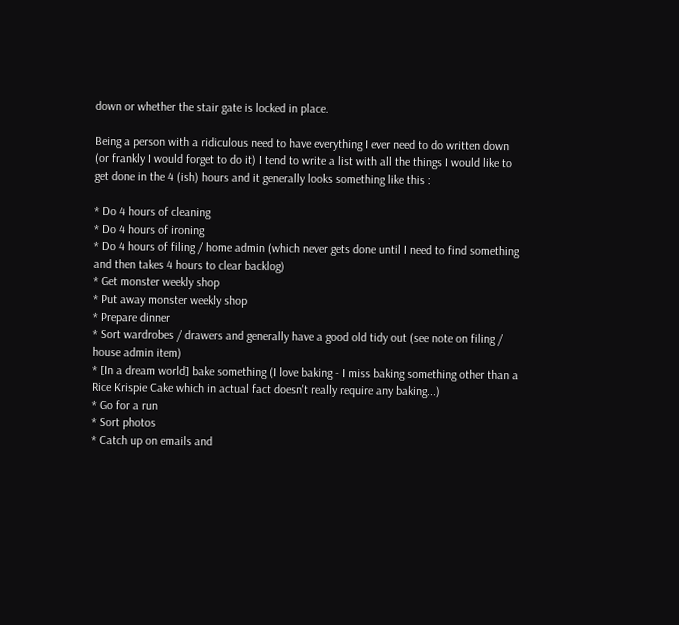down or whether the stair gate is locked in place.

Being a person with a ridiculous need to have everything I ever need to do written down (or frankly I would forget to do it) I tend to write a list with all the things I would like to get done in the 4 (ish) hours and it generally looks something like this :

* Do 4 hours of cleaning
* Do 4 hours of ironing
* Do 4 hours of filing / home admin (which never gets done until I need to find something and then takes 4 hours to clear backlog)
* Get monster weekly shop
* Put away monster weekly shop
* Prepare dinner
* Sort wardrobes / drawers and generally have a good old tidy out (see note on filing / house admin item)
* [In a dream world] bake something (I love baking - I miss baking something other than a Rice Krispie Cake which in actual fact doesn't really require any baking...)
* Go for a run
* Sort photos
* Catch up on emails and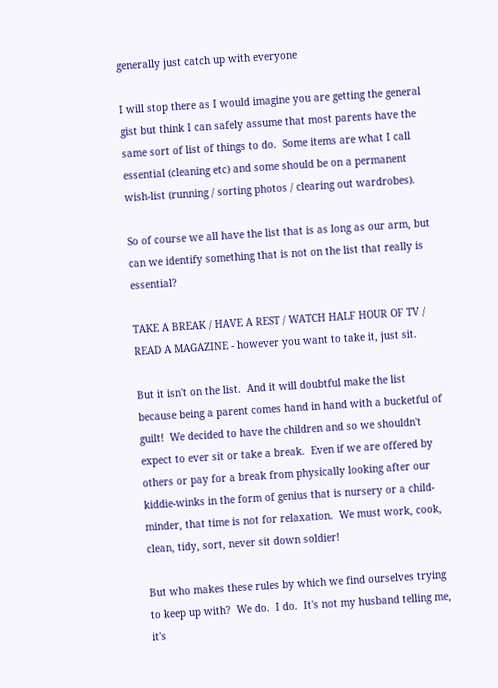generally just catch up with everyone

I will stop there as I would imagine you are getting the general gist but think I can safely assume that most parents have the same sort of list of things to do.  Some items are what I call essential (cleaning etc) and some should be on a permanent wish-list (running / sorting photos / clearing out wardrobes).

So of course we all have the list that is as long as our arm, but can we identify something that is not on the list that really is essential?

TAKE A BREAK / HAVE A REST / WATCH HALF HOUR OF TV / READ A MAGAZINE - however you want to take it, just sit.

But it isn't on the list.  And it will doubtful make the list because being a parent comes hand in hand with a bucketful of guilt!  We decided to have the children and so we shouldn't expect to ever sit or take a break.  Even if we are offered by others or pay for a break from physically looking after our kiddie-winks in the form of genius that is nursery or a child-minder, that time is not for relaxation.  We must work, cook, clean, tidy, sort, never sit down soldier!

But who makes these rules by which we find ourselves trying to keep up with?  We do.  I do.  It's not my husband telling me, it's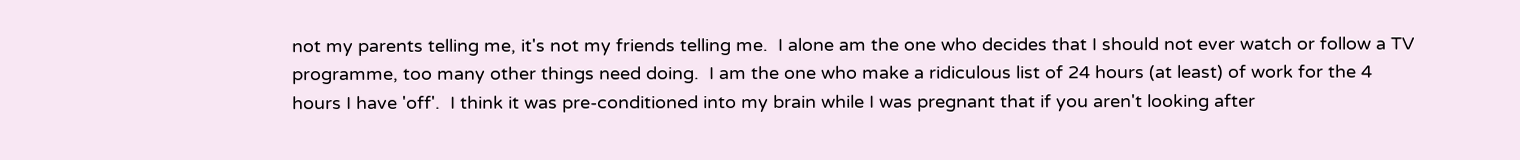not my parents telling me, it's not my friends telling me.  I alone am the one who decides that I should not ever watch or follow a TV programme, too many other things need doing.  I am the one who make a ridiculous list of 24 hours (at least) of work for the 4 hours I have 'off'.  I think it was pre-conditioned into my brain while I was pregnant that if you aren't looking after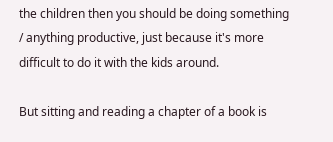the children then you should be doing something / anything productive, just because it's more difficult to do it with the kids around.

But sitting and reading a chapter of a book is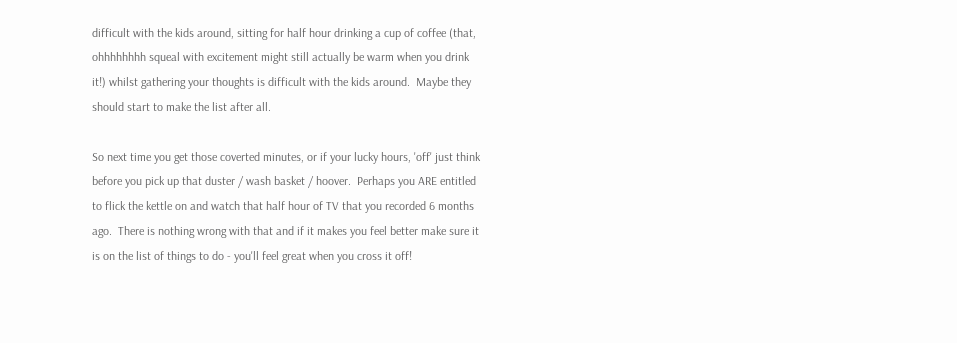difficult with the kids around, sitting for half hour drinking a cup of coffee (that, ohhhhhhhh squeal with excitement might still actually be warm when you drink it!) whilst gathering your thoughts is difficult with the kids around.  Maybe they should start to make the list after all.

So next time you get those coverted minutes, or if your lucky hours, 'off' just think before you pick up that duster / wash basket / hoover.  Perhaps you ARE entitled to flick the kettle on and watch that half hour of TV that you recorded 6 months ago.  There is nothing wrong with that and if it makes you feel better make sure it is on the list of things to do - you'll feel great when you cross it off!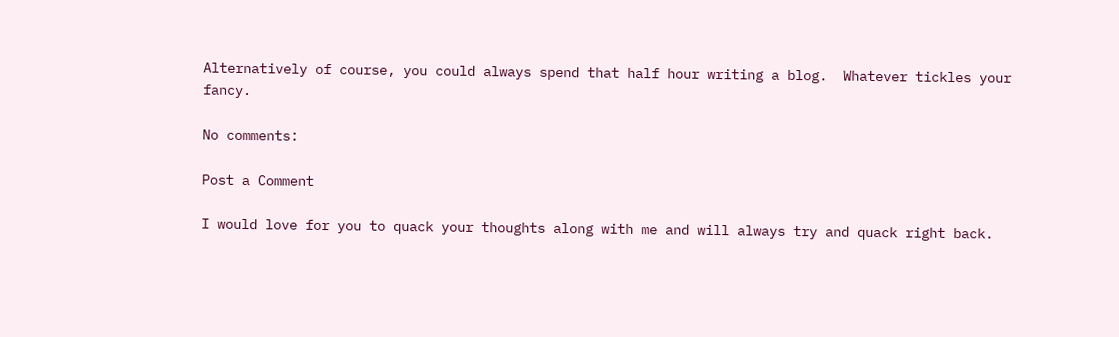Alternatively of course, you could always spend that half hour writing a blog.  Whatever tickles your fancy.

No comments:

Post a Comment

I would love for you to quack your thoughts along with me and will always try and quack right back.